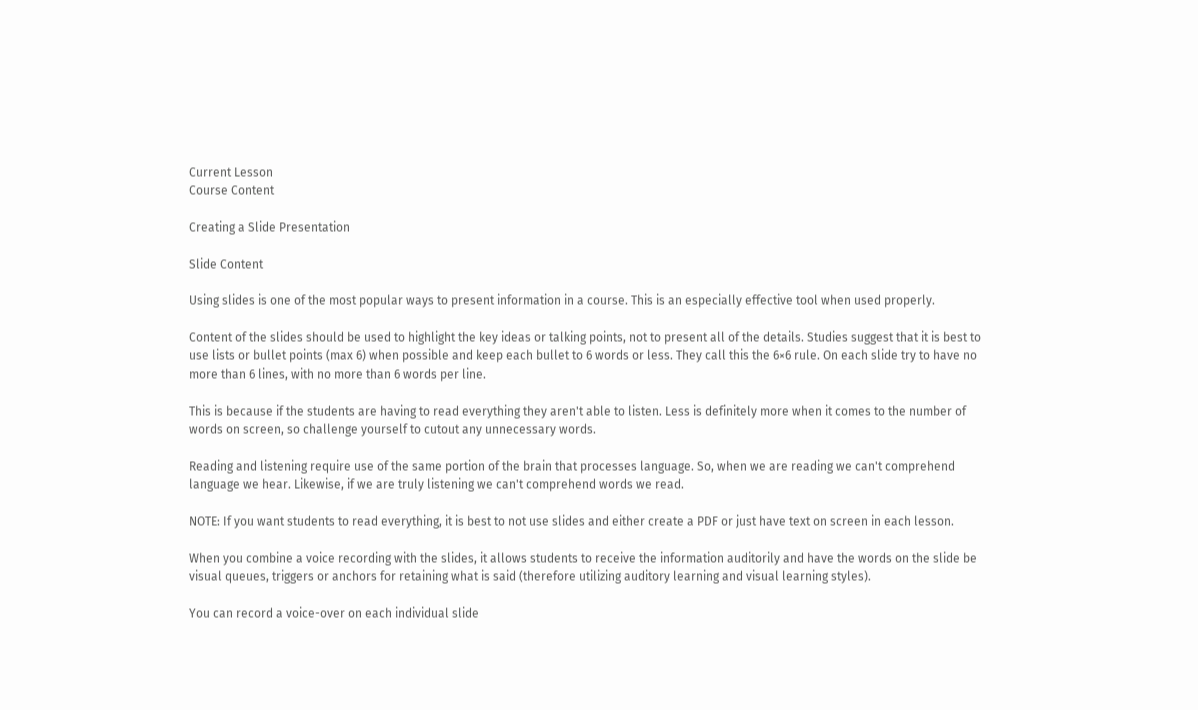Current Lesson
Course Content

Creating a Slide Presentation

Slide Content

Using slides is one of the most popular ways to present information in a course. This is an especially effective tool when used properly.

Content of the slides should be used to highlight the key ideas or talking points, not to present all of the details. Studies suggest that it is best to use lists or bullet points (max 6) when possible and keep each bullet to 6 words or less. They call this the 6×6 rule. On each slide try to have no more than 6 lines, with no more than 6 words per line.

This is because if the students are having to read everything they aren't able to listen. Less is definitely more when it comes to the number of words on screen, so challenge yourself to cutout any unnecessary words.

Reading and listening require use of the same portion of the brain that processes language. So, when we are reading we can't comprehend language we hear. Likewise, if we are truly listening we can't comprehend words we read.

NOTE: If you want students to read everything, it is best to not use slides and either create a PDF or just have text on screen in each lesson.

When you combine a voice recording with the slides, it allows students to receive the information auditorily and have the words on the slide be visual queues, triggers or anchors for retaining what is said (therefore utilizing auditory learning and visual learning styles).

You can record a voice-over on each individual slide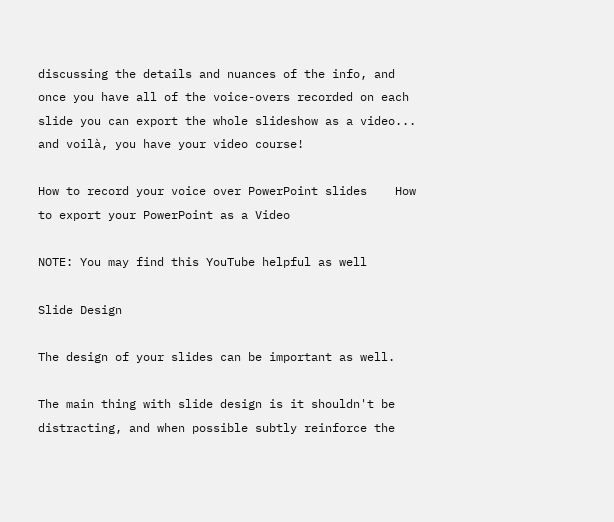discussing the details and nuances of the info, and once you have all of the voice-overs recorded on each slide you can export the whole slideshow as a video... and voilà, you have your video course!

How to record your voice over PowerPoint slides    How to export your PowerPoint as a Video

NOTE: You may find this YouTube helpful as well

Slide Design

The design of your slides can be important as well.

The main thing with slide design is it shouldn't be distracting, and when possible subtly reinforce the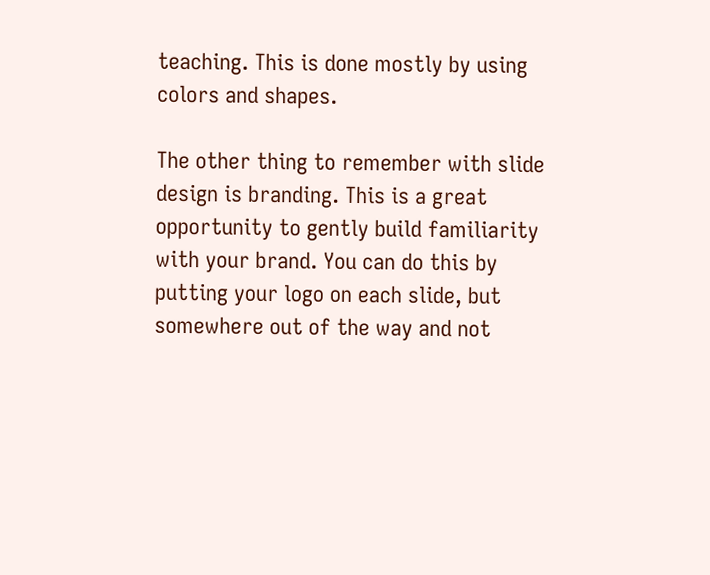teaching. This is done mostly by using colors and shapes.

The other thing to remember with slide design is branding. This is a great opportunity to gently build familiarity with your brand. You can do this by putting your logo on each slide, but somewhere out of the way and not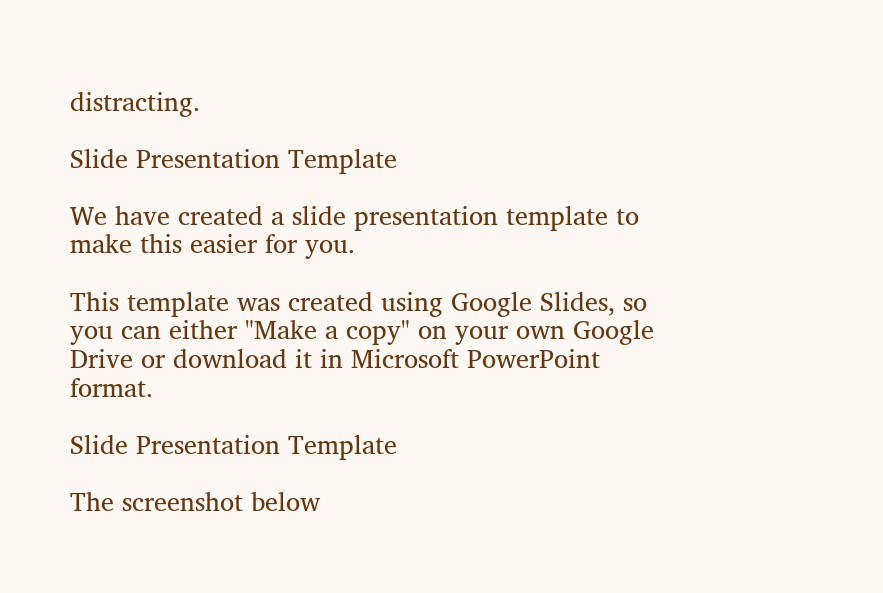distracting.

Slide Presentation Template

We have created a slide presentation template to make this easier for you.

This template was created using Google Slides, so you can either "Make a copy" on your own Google Drive or download it in Microsoft PowerPoint format.

Slide Presentation Template

The screenshot below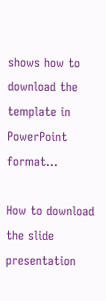shows how to download the template in PowerPoint format...

How to download the slide presentation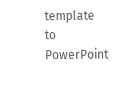template to PowerPoint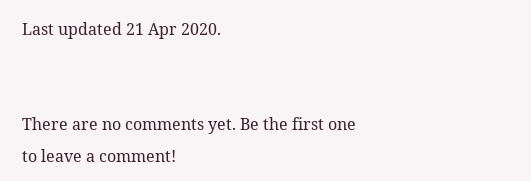Last updated 21 Apr 2020.


There are no comments yet. Be the first one to leave a comment!